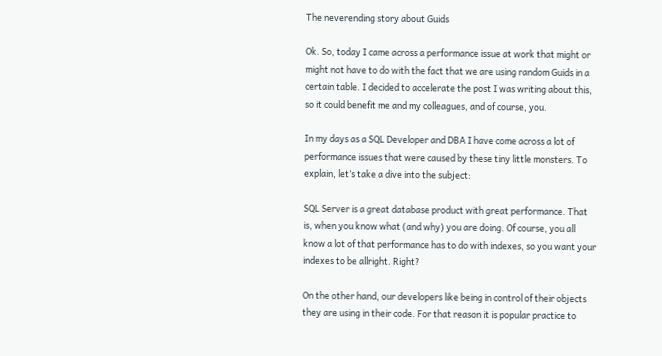The neverending story about Guids

Ok. So, today I came across a performance issue at work that might or might not have to do with the fact that we are using random Guids in a certain table. I decided to accelerate the post I was writing about this, so it could benefit me and my colleagues, and of course, you.

In my days as a SQL Developer and DBA I have come across a lot of performance issues that were caused by these tiny little monsters. To explain, let’s take a dive into the subject:

SQL Server is a great database product with great performance. That is, when you know what (and why) you are doing. Of course, you all know a lot of that performance has to do with indexes, so you want your indexes to be allright. Right?

On the other hand, our developers like being in control of their objects they are using in their code. For that reason it is popular practice to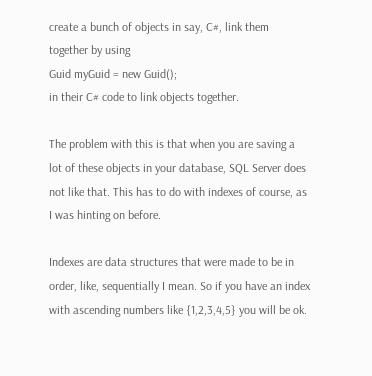create a bunch of objects in say, C#, link them together by using
Guid myGuid = new Guid();
in their C# code to link objects together.

The problem with this is that when you are saving a lot of these objects in your database, SQL Server does not like that. This has to do with indexes of course, as I was hinting on before.

Indexes are data structures that were made to be in order, like, sequentially I mean. So if you have an index with ascending numbers like {1,2,3,4,5} you will be ok.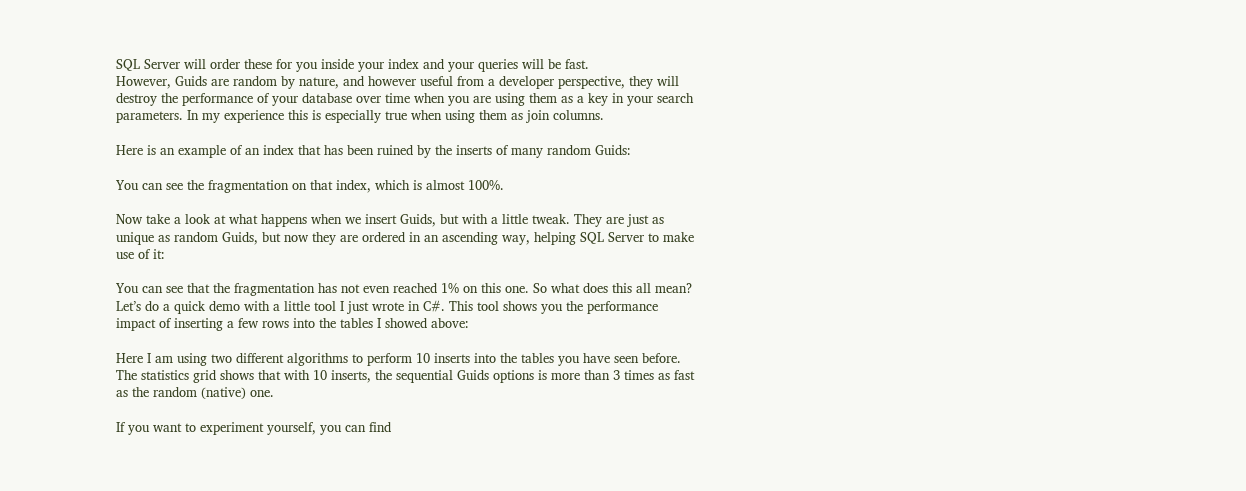SQL Server will order these for you inside your index and your queries will be fast.
However, Guids are random by nature, and however useful from a developer perspective, they will destroy the performance of your database over time when you are using them as a key in your search parameters. In my experience this is especially true when using them as join columns.

Here is an example of an index that has been ruined by the inserts of many random Guids:

You can see the fragmentation on that index, which is almost 100%.

Now take a look at what happens when we insert Guids, but with a little tweak. They are just as unique as random Guids, but now they are ordered in an ascending way, helping SQL Server to make use of it:

You can see that the fragmentation has not even reached 1% on this one. So what does this all mean? Let’s do a quick demo with a little tool I just wrote in C#. This tool shows you the performance impact of inserting a few rows into the tables I showed above:

Here I am using two different algorithms to perform 10 inserts into the tables you have seen before. The statistics grid shows that with 10 inserts, the sequential Guids options is more than 3 times as fast as the random (native) one.

If you want to experiment yourself, you can find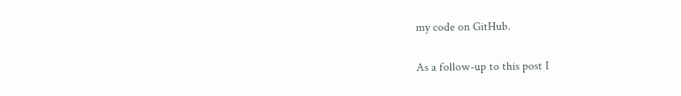my code on GitHub.

As a follow-up to this post I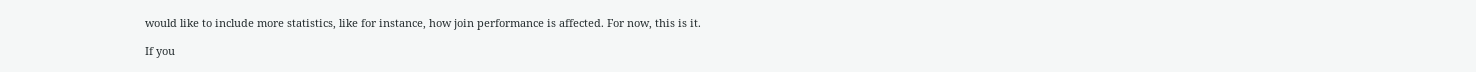would like to include more statistics, like for instance, how join performance is affected. For now, this is it.

If you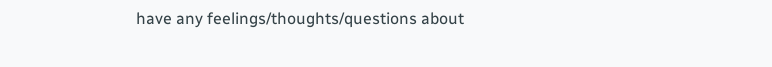have any feelings/thoughts/questions about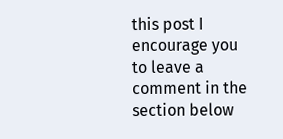this post I encourage you to leave a comment in the section below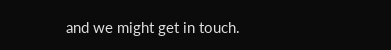and we might get in touch.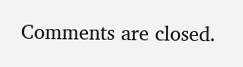Comments are closed.